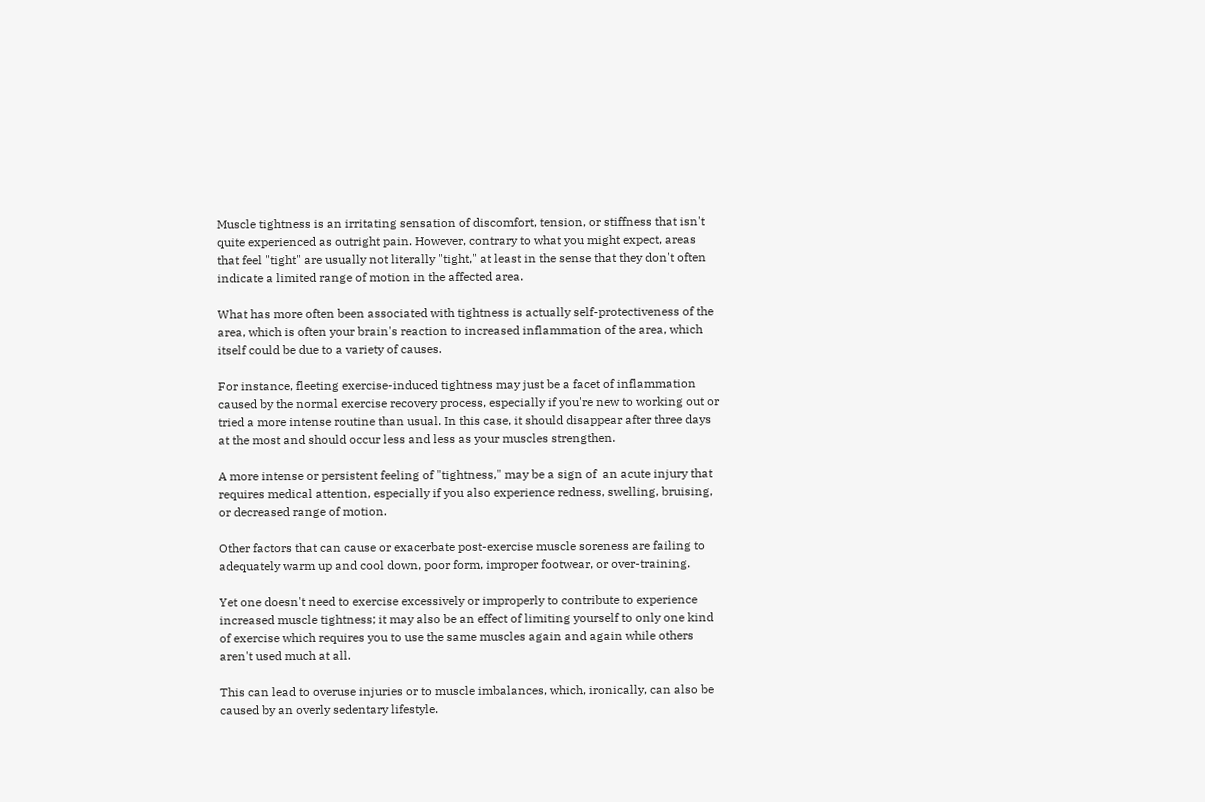Muscle tightness is an irritating sensation of discomfort, tension, or stiffness that isn't quite experienced as outright pain. However, contrary to what you might expect, areas that feel "tight" are usually not literally "tight," at least in the sense that they don't often indicate a limited range of motion in the affected area.

What has more often been associated with tightness is actually self-protectiveness of the area, which is often your brain's reaction to increased inflammation of the area, which itself could be due to a variety of causes.

For instance, fleeting exercise-induced tightness may just be a facet of inflammation caused by the normal exercise recovery process, especially if you're new to working out or tried a more intense routine than usual. In this case, it should disappear after three days at the most and should occur less and less as your muscles strengthen.

A more intense or persistent feeling of "tightness," may be a sign of  an acute injury that requires medical attention, especially if you also experience redness, swelling, bruising, or decreased range of motion.

Other factors that can cause or exacerbate post-exercise muscle soreness are failing to adequately warm up and cool down, poor form, improper footwear, or over-training.

Yet one doesn't need to exercise excessively or improperly to contribute to experience increased muscle tightness; it may also be an effect of limiting yourself to only one kind of exercise which requires you to use the same muscles again and again while others aren't used much at all.

This can lead to overuse injuries or to muscle imbalances, which, ironically, can also be caused by an overly sedentary lifestyle.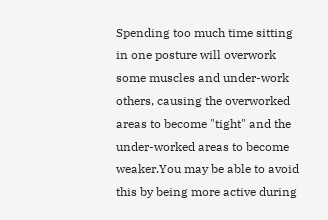Spending too much time sitting in one posture will overwork some muscles and under-work others, causing the overworked areas to become "tight" and the under-worked areas to become weaker.You may be able to avoid this by being more active during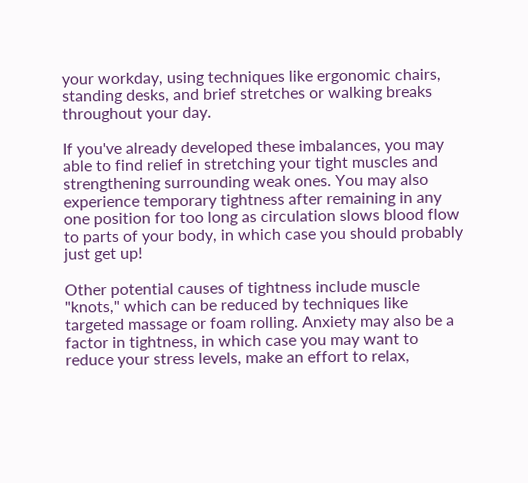your workday, using techniques like ergonomic chairs, standing desks, and brief stretches or walking breaks throughout your day.

If you've already developed these imbalances, you may able to find relief in stretching your tight muscles and strengthening surrounding weak ones. You may also experience temporary tightness after remaining in any one position for too long as circulation slows blood flow to parts of your body, in which case you should probably just get up!

Other potential causes of tightness include muscle "knots," which can be reduced by techniques like targeted massage or foam rolling. Anxiety may also be a factor in tightness, in which case you may want to reduce your stress levels, make an effort to relax,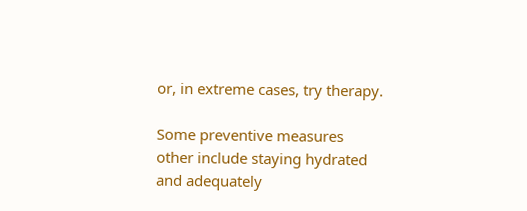or, in extreme cases, try therapy.

Some preventive measures other include staying hydrated and adequately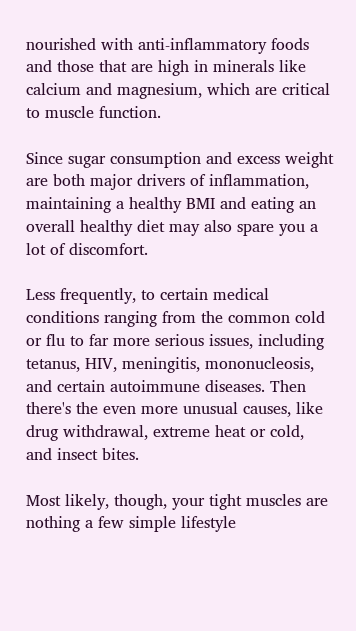nourished with anti-inflammatory foods and those that are high in minerals like calcium and magnesium, which are critical to muscle function.

Since sugar consumption and excess weight are both major drivers of inflammation, maintaining a healthy BMI and eating an overall healthy diet may also spare you a lot of discomfort.

Less frequently, to certain medical conditions ranging from the common cold or flu to far more serious issues, including tetanus, HIV, meningitis, mononucleosis, and certain autoimmune diseases. Then there's the even more unusual causes, like drug withdrawal, extreme heat or cold, and insect bites.

Most likely, though, your tight muscles are nothing a few simple lifestyle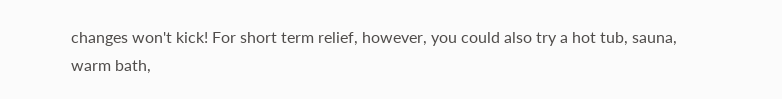changes won't kick! For short term relief, however, you could also try a hot tub, sauna, warm bath,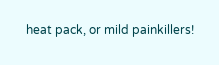heat pack, or mild painkillers!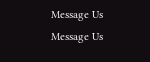Message Us Message Us